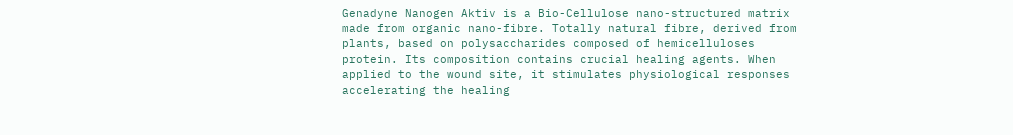Genadyne Nanogen Aktiv is a Bio-Cellulose nano-structured matrix made from organic nano-fibre. Totally natural fibre, derived from plants, based on polysaccharides composed of hemicelluloses protein. Its composition contains crucial healing agents. When applied to the wound site, it stimulates physiological responses accelerating the healing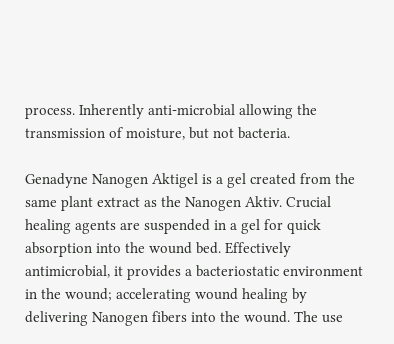process. Inherently anti-microbial allowing the transmission of moisture, but not bacteria.

Genadyne Nanogen Aktigel is a gel created from the same plant extract as the Nanogen Aktiv. Crucial healing agents are suspended in a gel for quick absorption into the wound bed. Effectively antimicrobial, it provides a bacteriostatic environment in the wound; accelerating wound healing by delivering Nanogen fibers into the wound. The use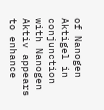of Nanogen Aktigel in conjunction with Nanogen Aktiv appears to enhance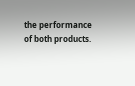the performance of both products.